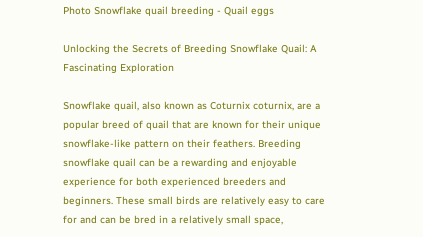Photo Snowflake quail breeding - Quail eggs

Unlocking the Secrets of Breeding Snowflake Quail: A Fascinating Exploration

Snowflake quail, also known as Coturnix coturnix, are a popular breed of quail that are known for their unique snowflake-like pattern on their feathers. Breeding snowflake quail can be a rewarding and enjoyable experience for both experienced breeders and beginners. These small birds are relatively easy to care for and can be bred in a relatively small space,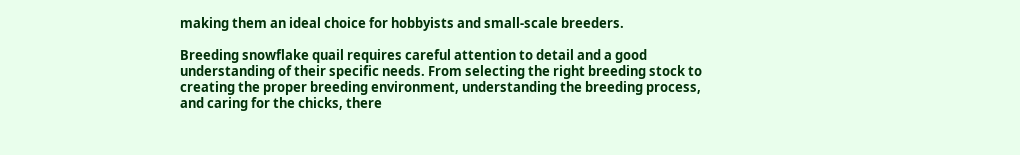making them an ideal choice for hobbyists and small-scale breeders.

Breeding snowflake quail requires careful attention to detail and a good understanding of their specific needs. From selecting the right breeding stock to creating the proper breeding environment, understanding the breeding process, and caring for the chicks, there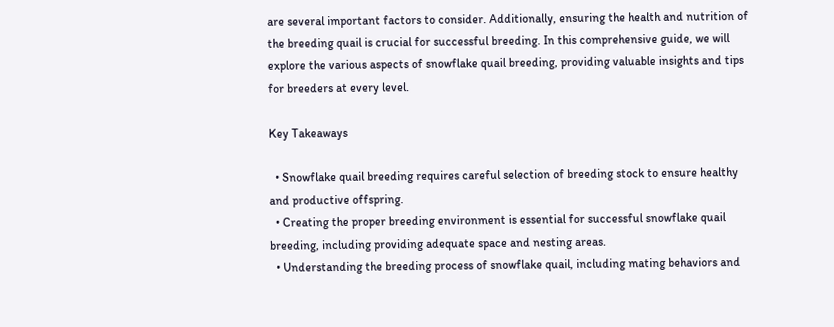are several important factors to consider. Additionally, ensuring the health and nutrition of the breeding quail is crucial for successful breeding. In this comprehensive guide, we will explore the various aspects of snowflake quail breeding, providing valuable insights and tips for breeders at every level.

Key Takeaways

  • Snowflake quail breeding requires careful selection of breeding stock to ensure healthy and productive offspring.
  • Creating the proper breeding environment is essential for successful snowflake quail breeding, including providing adequate space and nesting areas.
  • Understanding the breeding process of snowflake quail, including mating behaviors and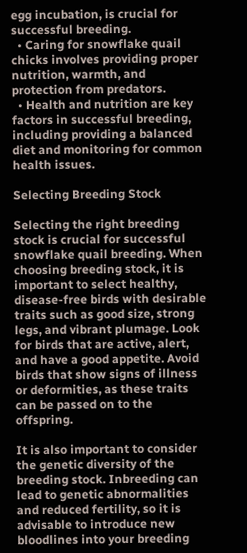egg incubation, is crucial for successful breeding.
  • Caring for snowflake quail chicks involves providing proper nutrition, warmth, and protection from predators.
  • Health and nutrition are key factors in successful breeding, including providing a balanced diet and monitoring for common health issues.

Selecting Breeding Stock

Selecting the right breeding stock is crucial for successful snowflake quail breeding. When choosing breeding stock, it is important to select healthy, disease-free birds with desirable traits such as good size, strong legs, and vibrant plumage. Look for birds that are active, alert, and have a good appetite. Avoid birds that show signs of illness or deformities, as these traits can be passed on to the offspring.

It is also important to consider the genetic diversity of the breeding stock. Inbreeding can lead to genetic abnormalities and reduced fertility, so it is advisable to introduce new bloodlines into your breeding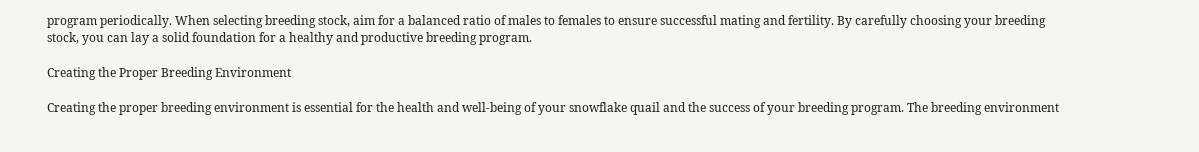program periodically. When selecting breeding stock, aim for a balanced ratio of males to females to ensure successful mating and fertility. By carefully choosing your breeding stock, you can lay a solid foundation for a healthy and productive breeding program.

Creating the Proper Breeding Environment

Creating the proper breeding environment is essential for the health and well-being of your snowflake quail and the success of your breeding program. The breeding environment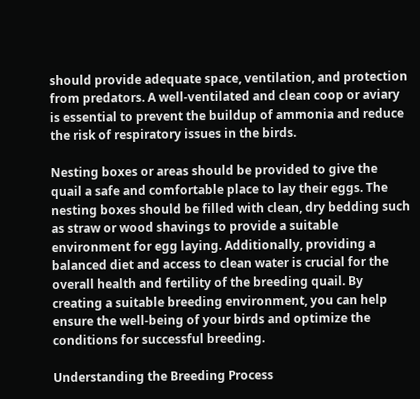should provide adequate space, ventilation, and protection from predators. A well-ventilated and clean coop or aviary is essential to prevent the buildup of ammonia and reduce the risk of respiratory issues in the birds.

Nesting boxes or areas should be provided to give the quail a safe and comfortable place to lay their eggs. The nesting boxes should be filled with clean, dry bedding such as straw or wood shavings to provide a suitable environment for egg laying. Additionally, providing a balanced diet and access to clean water is crucial for the overall health and fertility of the breeding quail. By creating a suitable breeding environment, you can help ensure the well-being of your birds and optimize the conditions for successful breeding.

Understanding the Breeding Process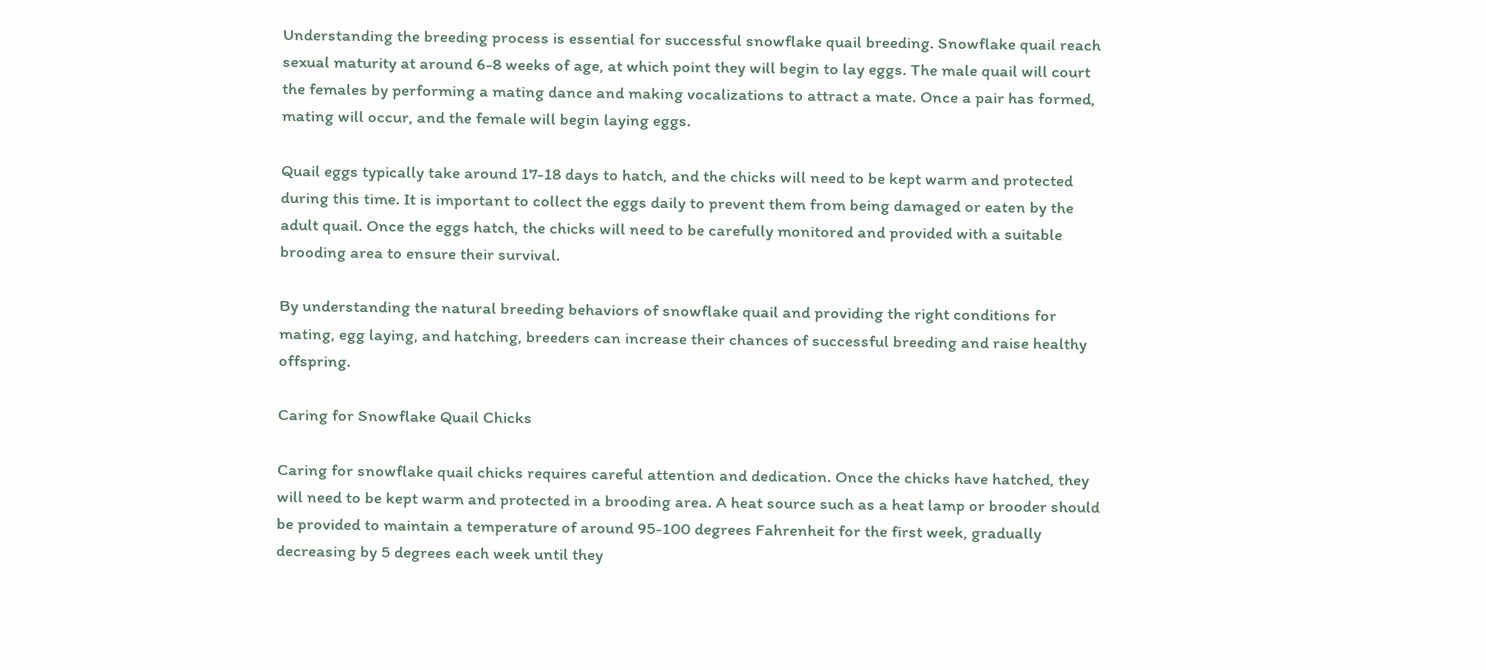Understanding the breeding process is essential for successful snowflake quail breeding. Snowflake quail reach sexual maturity at around 6-8 weeks of age, at which point they will begin to lay eggs. The male quail will court the females by performing a mating dance and making vocalizations to attract a mate. Once a pair has formed, mating will occur, and the female will begin laying eggs.

Quail eggs typically take around 17-18 days to hatch, and the chicks will need to be kept warm and protected during this time. It is important to collect the eggs daily to prevent them from being damaged or eaten by the adult quail. Once the eggs hatch, the chicks will need to be carefully monitored and provided with a suitable brooding area to ensure their survival.

By understanding the natural breeding behaviors of snowflake quail and providing the right conditions for mating, egg laying, and hatching, breeders can increase their chances of successful breeding and raise healthy offspring.

Caring for Snowflake Quail Chicks

Caring for snowflake quail chicks requires careful attention and dedication. Once the chicks have hatched, they will need to be kept warm and protected in a brooding area. A heat source such as a heat lamp or brooder should be provided to maintain a temperature of around 95-100 degrees Fahrenheit for the first week, gradually decreasing by 5 degrees each week until they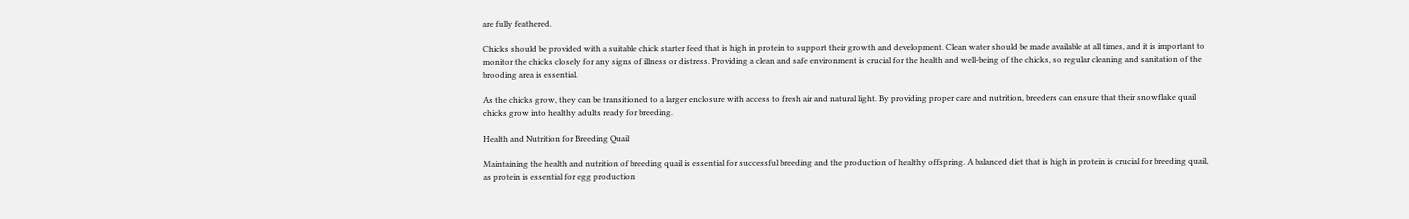are fully feathered.

Chicks should be provided with a suitable chick starter feed that is high in protein to support their growth and development. Clean water should be made available at all times, and it is important to monitor the chicks closely for any signs of illness or distress. Providing a clean and safe environment is crucial for the health and well-being of the chicks, so regular cleaning and sanitation of the brooding area is essential.

As the chicks grow, they can be transitioned to a larger enclosure with access to fresh air and natural light. By providing proper care and nutrition, breeders can ensure that their snowflake quail chicks grow into healthy adults ready for breeding.

Health and Nutrition for Breeding Quail

Maintaining the health and nutrition of breeding quail is essential for successful breeding and the production of healthy offspring. A balanced diet that is high in protein is crucial for breeding quail, as protein is essential for egg production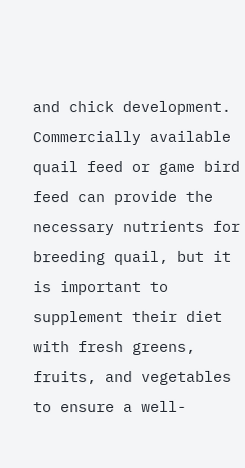and chick development. Commercially available quail feed or game bird feed can provide the necessary nutrients for breeding quail, but it is important to supplement their diet with fresh greens, fruits, and vegetables to ensure a well-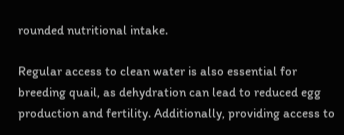rounded nutritional intake.

Regular access to clean water is also essential for breeding quail, as dehydration can lead to reduced egg production and fertility. Additionally, providing access to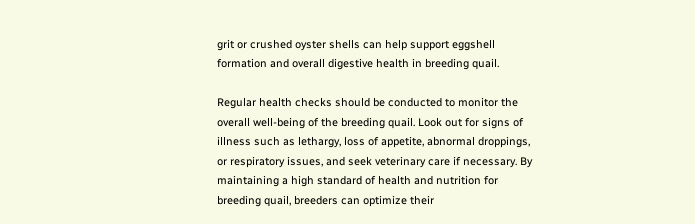grit or crushed oyster shells can help support eggshell formation and overall digestive health in breeding quail.

Regular health checks should be conducted to monitor the overall well-being of the breeding quail. Look out for signs of illness such as lethargy, loss of appetite, abnormal droppings, or respiratory issues, and seek veterinary care if necessary. By maintaining a high standard of health and nutrition for breeding quail, breeders can optimize their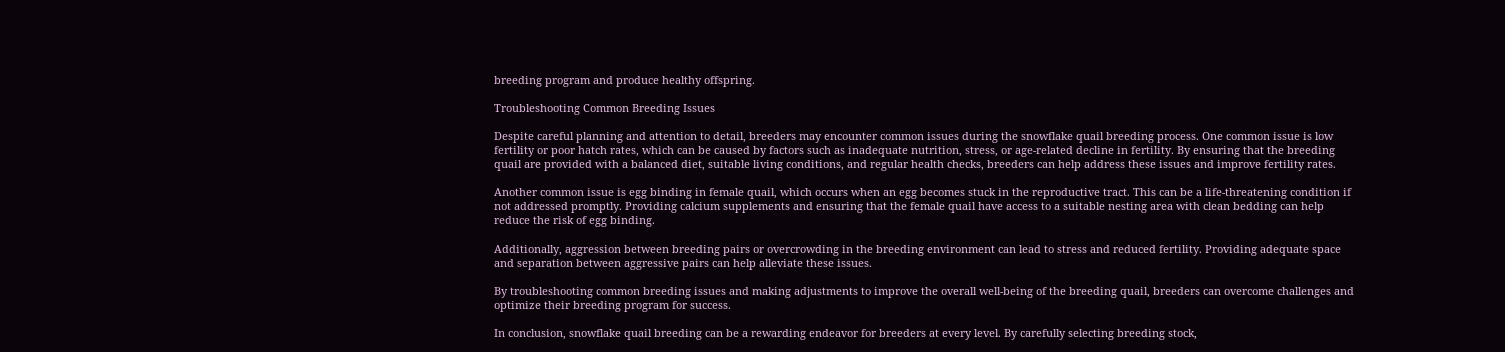breeding program and produce healthy offspring.

Troubleshooting Common Breeding Issues

Despite careful planning and attention to detail, breeders may encounter common issues during the snowflake quail breeding process. One common issue is low fertility or poor hatch rates, which can be caused by factors such as inadequate nutrition, stress, or age-related decline in fertility. By ensuring that the breeding quail are provided with a balanced diet, suitable living conditions, and regular health checks, breeders can help address these issues and improve fertility rates.

Another common issue is egg binding in female quail, which occurs when an egg becomes stuck in the reproductive tract. This can be a life-threatening condition if not addressed promptly. Providing calcium supplements and ensuring that the female quail have access to a suitable nesting area with clean bedding can help reduce the risk of egg binding.

Additionally, aggression between breeding pairs or overcrowding in the breeding environment can lead to stress and reduced fertility. Providing adequate space and separation between aggressive pairs can help alleviate these issues.

By troubleshooting common breeding issues and making adjustments to improve the overall well-being of the breeding quail, breeders can overcome challenges and optimize their breeding program for success.

In conclusion, snowflake quail breeding can be a rewarding endeavor for breeders at every level. By carefully selecting breeding stock,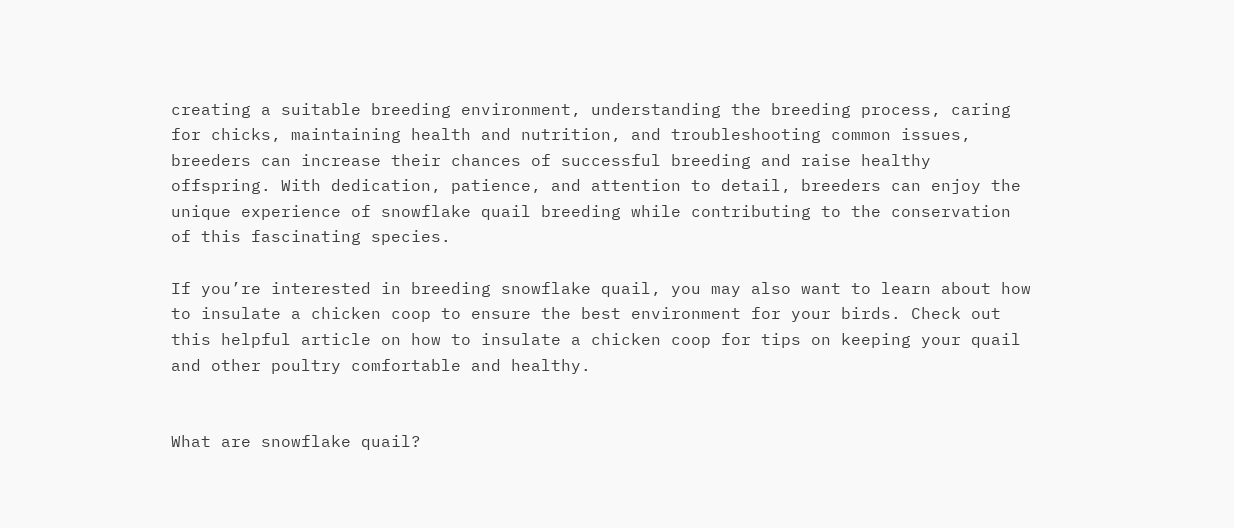creating a suitable breeding environment, understanding the breeding process, caring for chicks, maintaining health and nutrition, and troubleshooting common issues, breeders can increase their chances of successful breeding and raise healthy offspring. With dedication, patience, and attention to detail, breeders can enjoy the unique experience of snowflake quail breeding while contributing to the conservation of this fascinating species.

If you’re interested in breeding snowflake quail, you may also want to learn about how to insulate a chicken coop to ensure the best environment for your birds. Check out this helpful article on how to insulate a chicken coop for tips on keeping your quail and other poultry comfortable and healthy.


What are snowflake quail?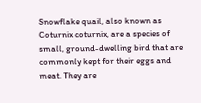Snowflake quail, also known as Coturnix coturnix, are a species of small, ground-dwelling bird that are commonly kept for their eggs and meat. They are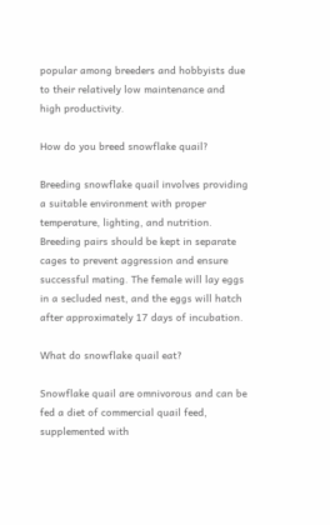popular among breeders and hobbyists due to their relatively low maintenance and high productivity.

How do you breed snowflake quail?

Breeding snowflake quail involves providing a suitable environment with proper temperature, lighting, and nutrition. Breeding pairs should be kept in separate cages to prevent aggression and ensure successful mating. The female will lay eggs in a secluded nest, and the eggs will hatch after approximately 17 days of incubation.

What do snowflake quail eat?

Snowflake quail are omnivorous and can be fed a diet of commercial quail feed, supplemented with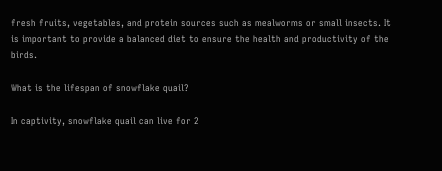fresh fruits, vegetables, and protein sources such as mealworms or small insects. It is important to provide a balanced diet to ensure the health and productivity of the birds.

What is the lifespan of snowflake quail?

In captivity, snowflake quail can live for 2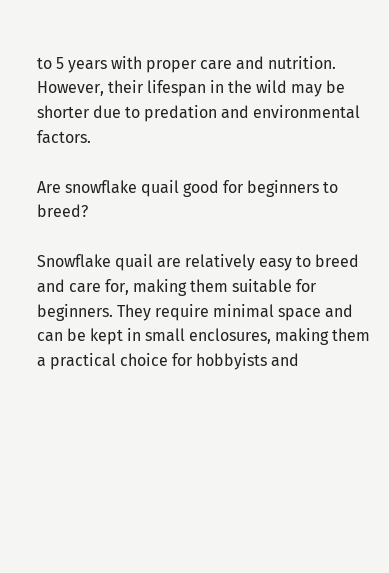to 5 years with proper care and nutrition. However, their lifespan in the wild may be shorter due to predation and environmental factors.

Are snowflake quail good for beginners to breed?

Snowflake quail are relatively easy to breed and care for, making them suitable for beginners. They require minimal space and can be kept in small enclosures, making them a practical choice for hobbyists and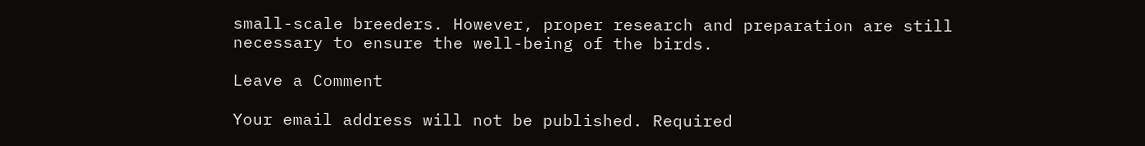small-scale breeders. However, proper research and preparation are still necessary to ensure the well-being of the birds.

Leave a Comment

Your email address will not be published. Required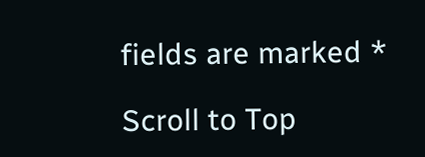fields are marked *

Scroll to Top